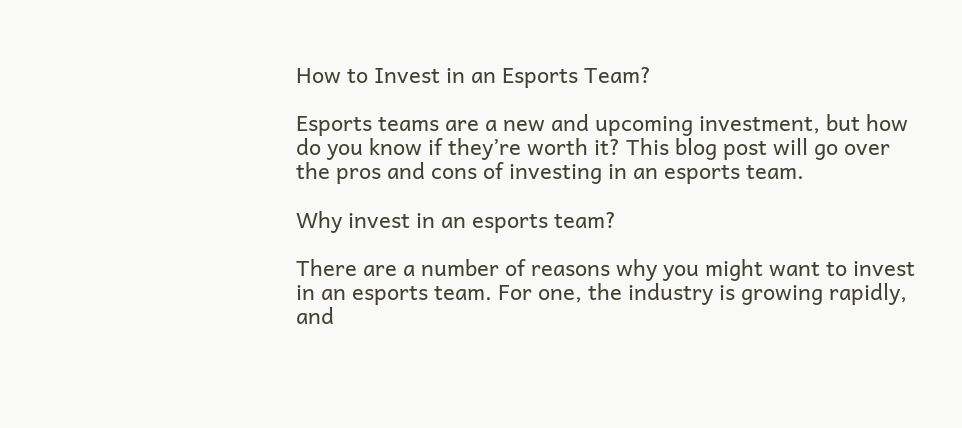How to Invest in an Esports Team?

Esports teams are a new and upcoming investment, but how do you know if they’re worth it? This blog post will go over the pros and cons of investing in an esports team.

Why invest in an esports team?

There are a number of reasons why you might want to invest in an esports team. For one, the industry is growing rapidly, and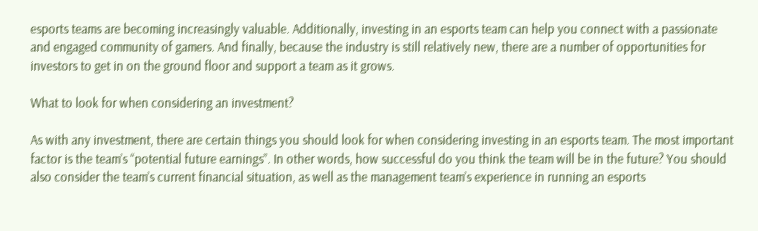esports teams are becoming increasingly valuable. Additionally, investing in an esports team can help you connect with a passionate and engaged community of gamers. And finally, because the industry is still relatively new, there are a number of opportunities for investors to get in on the ground floor and support a team as it grows.

What to look for when considering an investment?

As with any investment, there are certain things you should look for when considering investing in an esports team. The most important factor is the team’s “potential future earnings”. In other words, how successful do you think the team will be in the future? You should also consider the team’s current financial situation, as well as the management team’s experience in running an esports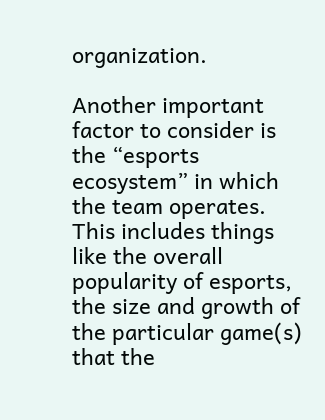organization.

Another important factor to consider is the “esports ecosystem” in which the team operates. This includes things like the overall popularity of esports, the size and growth of the particular game(s) that the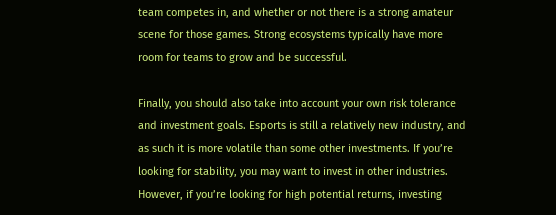team competes in, and whether or not there is a strong amateur scene for those games. Strong ecosystems typically have more room for teams to grow and be successful.

Finally, you should also take into account your own risk tolerance and investment goals. Esports is still a relatively new industry, and as such it is more volatile than some other investments. If you’re looking for stability, you may want to invest in other industries. However, if you’re looking for high potential returns, investing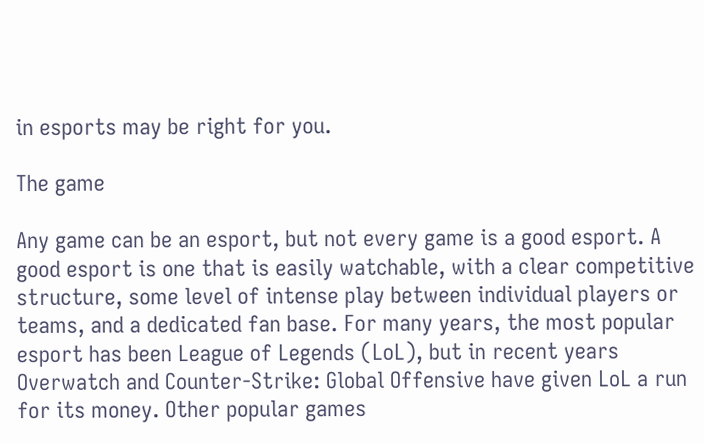in esports may be right for you.

The game

Any game can be an esport, but not every game is a good esport. A good esport is one that is easily watchable, with a clear competitive structure, some level of intense play between individual players or teams, and a dedicated fan base. For many years, the most popular esport has been League of Legends (LoL), but in recent years Overwatch and Counter-Strike: Global Offensive have given LoL a run for its money. Other popular games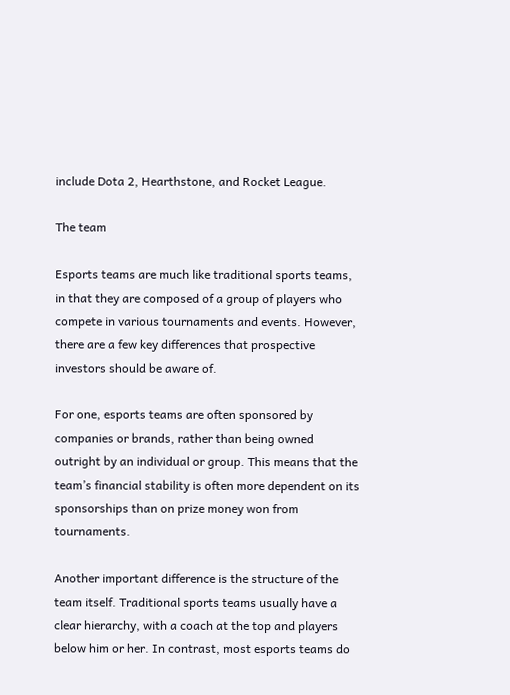include Dota 2, Hearthstone, and Rocket League.

The team

Esports teams are much like traditional sports teams, in that they are composed of a group of players who compete in various tournaments and events. However, there are a few key differences that prospective investors should be aware of.

For one, esports teams are often sponsored by companies or brands, rather than being owned outright by an individual or group. This means that the team’s financial stability is often more dependent on its sponsorships than on prize money won from tournaments.

Another important difference is the structure of the team itself. Traditional sports teams usually have a clear hierarchy, with a coach at the top and players below him or her. In contrast, most esports teams do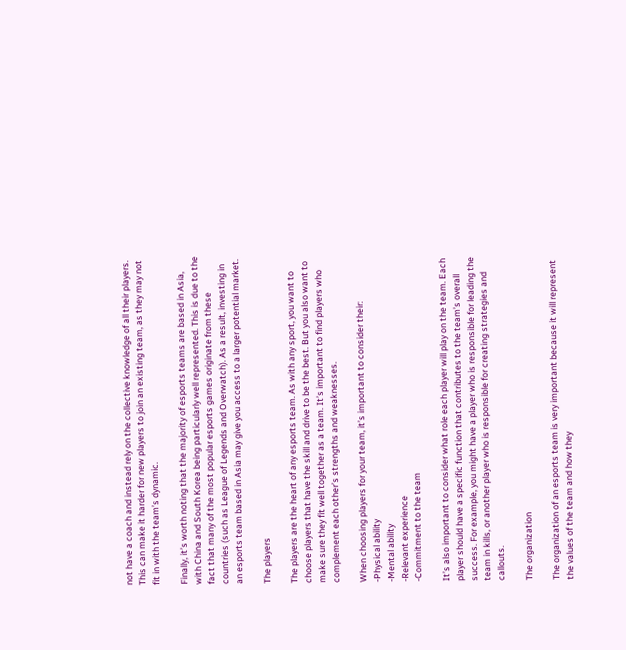not have a coach and instead rely on the collective knowledge of all their players. This can make it harder for new players to join an existing team, as they may not fit in with the team’s dynamic.

Finally, it’s worth noting that the majority of esports teams are based in Asia, with China and South Korea being particularly well represented. This is due to the fact that many of the most popular esports games originate from these countries (such as League of Legends and Overwatch). As a result, investing in an esports team based in Asia may give you access to a larger potential market.

The players

The players are the heart of any esports team. As with any sport, you want to choose players that have the skill and drive to be the best. But you also want to make sure they fit well together as a team. It’s important to find players who complement each other’s strengths and weaknesses.

When choosing players for your team, it’s important to consider their:
-Physical ability
-Mental ability
-Relevant experience
-Commitment to the team

It’s also important to consider what role each player will play on the team. Each player should have a specific function that contributes to the team’s overall success. For example, you might have a player who is responsible for leading the team in kills, or another player who is responsible for creating strategies and callouts.

The organization

The organization of an esports team is very important because it will represent the values of the team and how they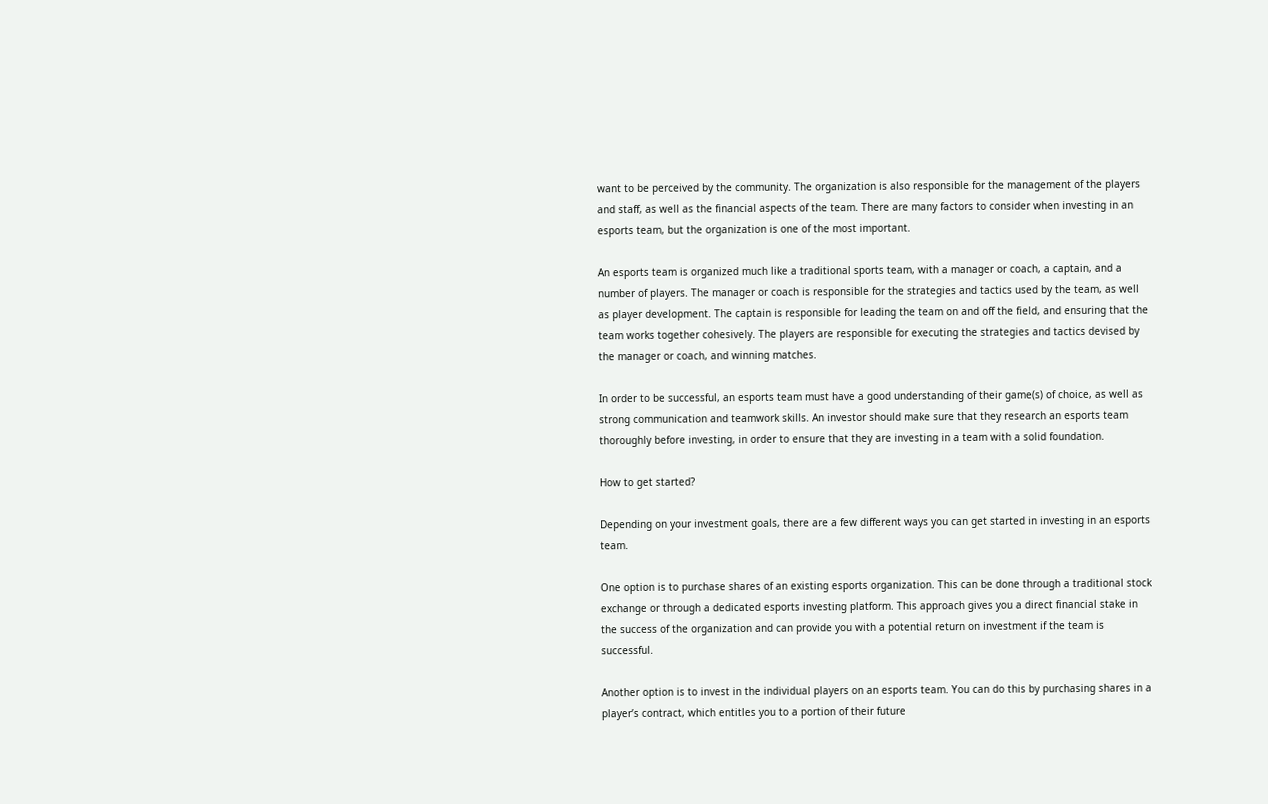want to be perceived by the community. The organization is also responsible for the management of the players and staff, as well as the financial aspects of the team. There are many factors to consider when investing in an esports team, but the organization is one of the most important.

An esports team is organized much like a traditional sports team, with a manager or coach, a captain, and a number of players. The manager or coach is responsible for the strategies and tactics used by the team, as well as player development. The captain is responsible for leading the team on and off the field, and ensuring that the team works together cohesively. The players are responsible for executing the strategies and tactics devised by the manager or coach, and winning matches.

In order to be successful, an esports team must have a good understanding of their game(s) of choice, as well as strong communication and teamwork skills. An investor should make sure that they research an esports team thoroughly before investing, in order to ensure that they are investing in a team with a solid foundation.

How to get started?

Depending on your investment goals, there are a few different ways you can get started in investing in an esports team.

One option is to purchase shares of an existing esports organization. This can be done through a traditional stock exchange or through a dedicated esports investing platform. This approach gives you a direct financial stake in the success of the organization and can provide you with a potential return on investment if the team is successful.

Another option is to invest in the individual players on an esports team. You can do this by purchasing shares in a player’s contract, which entitles you to a portion of their future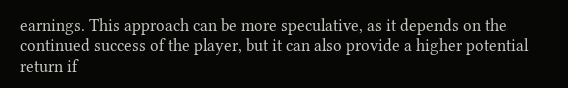earnings. This approach can be more speculative, as it depends on the continued success of the player, but it can also provide a higher potential return if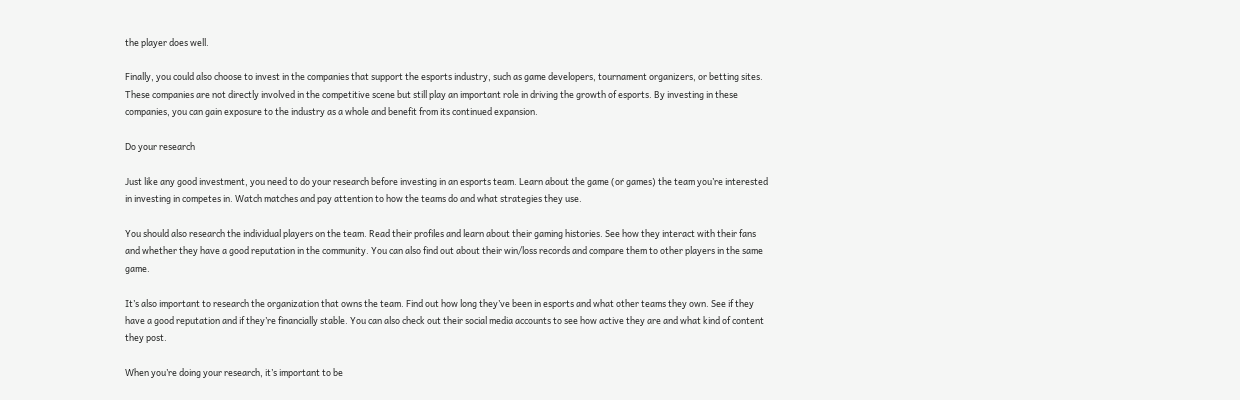the player does well.

Finally, you could also choose to invest in the companies that support the esports industry, such as game developers, tournament organizers, or betting sites. These companies are not directly involved in the competitive scene but still play an important role in driving the growth of esports. By investing in these companies, you can gain exposure to the industry as a whole and benefit from its continued expansion.

Do your research

Just like any good investment, you need to do your research before investing in an esports team. Learn about the game (or games) the team you’re interested in investing in competes in. Watch matches and pay attention to how the teams do and what strategies they use.

You should also research the individual players on the team. Read their profiles and learn about their gaming histories. See how they interact with their fans and whether they have a good reputation in the community. You can also find out about their win/loss records and compare them to other players in the same game.

It’s also important to research the organization that owns the team. Find out how long they’ve been in esports and what other teams they own. See if they have a good reputation and if they’re financially stable. You can also check out their social media accounts to see how active they are and what kind of content they post.

When you’re doing your research, it’s important to be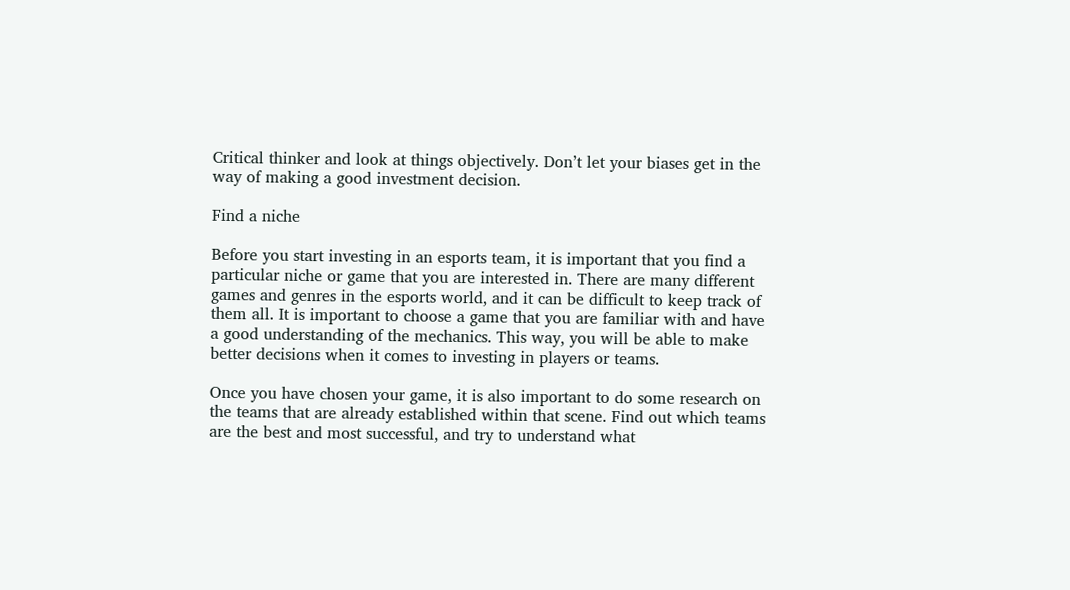Critical thinker and look at things objectively. Don’t let your biases get in the way of making a good investment decision.

Find a niche

Before you start investing in an esports team, it is important that you find a particular niche or game that you are interested in. There are many different games and genres in the esports world, and it can be difficult to keep track of them all. It is important to choose a game that you are familiar with and have a good understanding of the mechanics. This way, you will be able to make better decisions when it comes to investing in players or teams.

Once you have chosen your game, it is also important to do some research on the teams that are already established within that scene. Find out which teams are the best and most successful, and try to understand what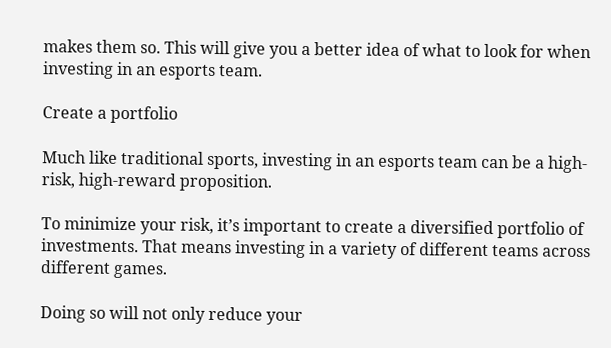makes them so. This will give you a better idea of what to look for when investing in an esports team.

Create a portfolio

Much like traditional sports, investing in an esports team can be a high-risk, high-reward proposition.

To minimize your risk, it’s important to create a diversified portfolio of investments. That means investing in a variety of different teams across different games.

Doing so will not only reduce your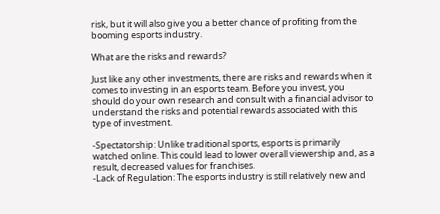risk, but it will also give you a better chance of profiting from the booming esports industry.

What are the risks and rewards?

Just like any other investments, there are risks and rewards when it comes to investing in an esports team. Before you invest, you should do your own research and consult with a financial advisor to understand the risks and potential rewards associated with this type of investment.

-Spectatorship: Unlike traditional sports, esports is primarily watched online. This could lead to lower overall viewership and, as a result, decreased values for franchises.
-Lack of Regulation: The esports industry is still relatively new and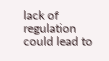lack of regulation could lead to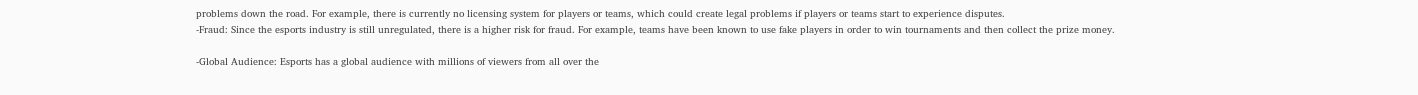problems down the road. For example, there is currently no licensing system for players or teams, which could create legal problems if players or teams start to experience disputes.
-Fraud: Since the esports industry is still unregulated, there is a higher risk for fraud. For example, teams have been known to use fake players in order to win tournaments and then collect the prize money.

-Global Audience: Esports has a global audience with millions of viewers from all over the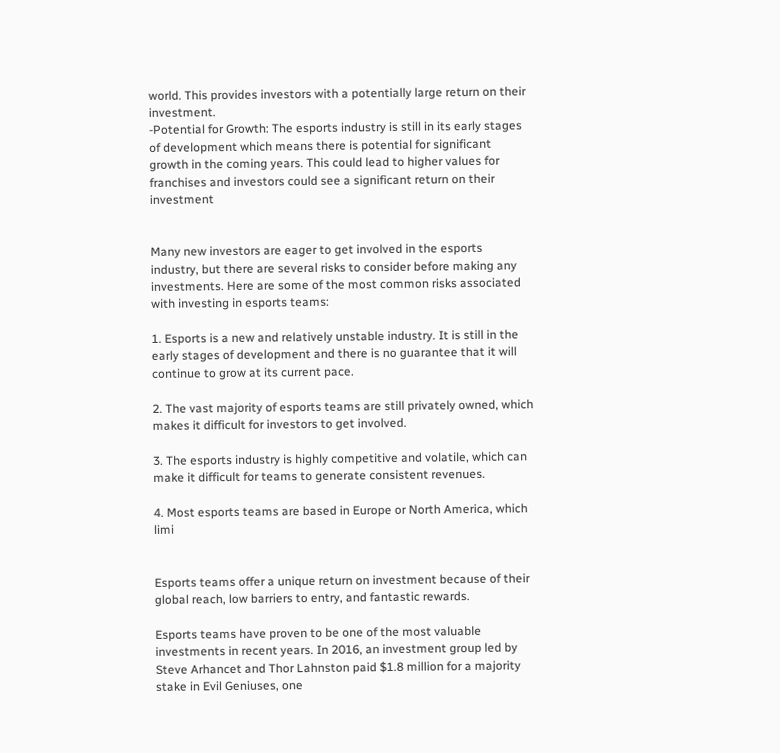world. This provides investors with a potentially large return on their investment.
-Potential for Growth: The esports industry is still in its early stages of development which means there is potential for significant growth in the coming years. This could lead to higher values for franchises and investors could see a significant return on their investment


Many new investors are eager to get involved in the esports industry, but there are several risks to consider before making any investments. Here are some of the most common risks associated with investing in esports teams:

1. Esports is a new and relatively unstable industry. It is still in the early stages of development and there is no guarantee that it will continue to grow at its current pace.

2. The vast majority of esports teams are still privately owned, which makes it difficult for investors to get involved.

3. The esports industry is highly competitive and volatile, which can make it difficult for teams to generate consistent revenues.

4. Most esports teams are based in Europe or North America, which limi


Esports teams offer a unique return on investment because of their global reach, low barriers to entry, and fantastic rewards.

Esports teams have proven to be one of the most valuable investments in recent years. In 2016, an investment group led by Steve Arhancet and Thor Lahnston paid $1.8 million for a majority stake in Evil Geniuses, one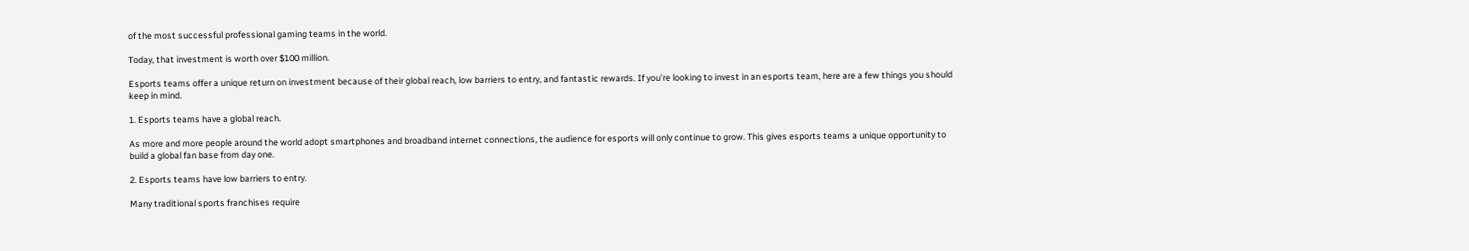of the most successful professional gaming teams in the world.

Today, that investment is worth over $100 million.

Esports teams offer a unique return on investment because of their global reach, low barriers to entry, and fantastic rewards. If you’re looking to invest in an esports team, here are a few things you should keep in mind.

1. Esports teams have a global reach.

As more and more people around the world adopt smartphones and broadband internet connections, the audience for esports will only continue to grow. This gives esports teams a unique opportunity to build a global fan base from day one.

2. Esports teams have low barriers to entry.

Many traditional sports franchises require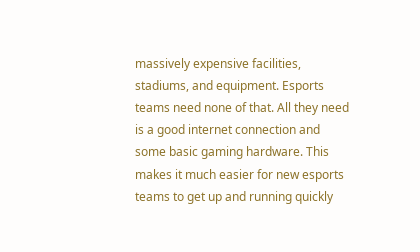massively expensive facilities, stadiums, and equipment. Esports teams need none of that. All they need is a good internet connection and some basic gaming hardware. This makes it much easier for new esports teams to get up and running quickly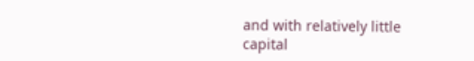and with relatively little capital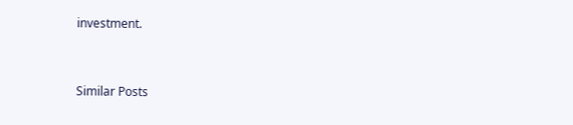investment.


Similar Posts